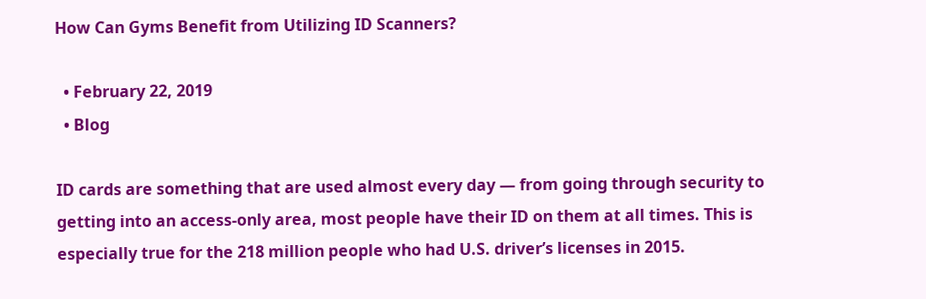How Can Gyms Benefit from Utilizing ID Scanners?

  • February 22, 2019
  • Blog

ID cards are something that are used almost every day — from going through security to getting into an access-only area, most people have their ID on them at all times. This is especially true for the 218 million people who had U.S. driver’s licenses in 2015.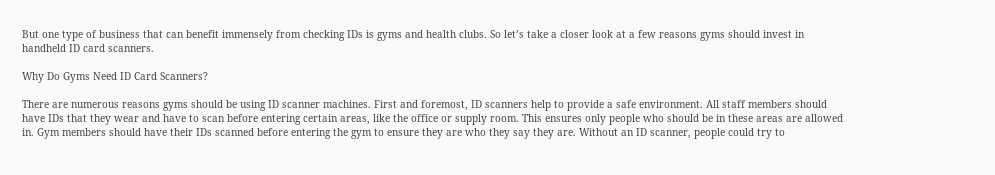But one type of business that can benefit immensely from checking IDs is gyms and health clubs. So let’s take a closer look at a few reasons gyms should invest in handheld ID card scanners.

Why Do Gyms Need ID Card Scanners?

There are numerous reasons gyms should be using ID scanner machines. First and foremost, ID scanners help to provide a safe environment. All staff members should have IDs that they wear and have to scan before entering certain areas, like the office or supply room. This ensures only people who should be in these areas are allowed in. Gym members should have their IDs scanned before entering the gym to ensure they are who they say they are. Without an ID scanner, people could try to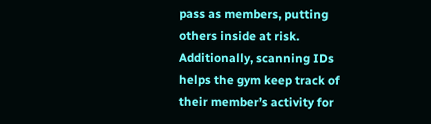pass as members, putting others inside at risk. Additionally, scanning IDs helps the gym keep track of their member’s activity for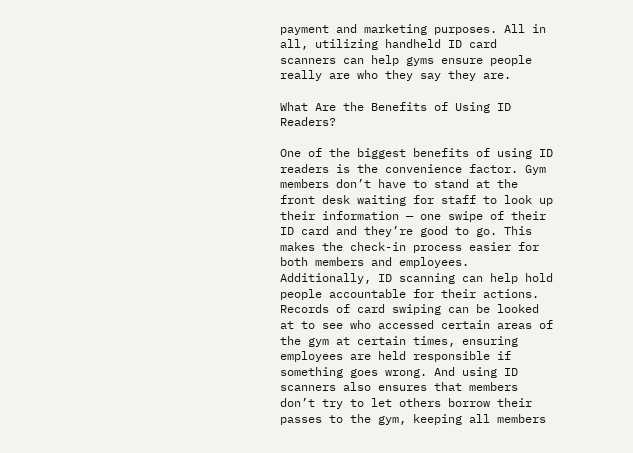payment and marketing purposes. All in all, utilizing handheld ID card scanners can help gyms ensure people really are who they say they are.

What Are the Benefits of Using ID Readers?

One of the biggest benefits of using ID readers is the convenience factor. Gym members don’t have to stand at the front desk waiting for staff to look up their information — one swipe of their ID card and they’re good to go. This makes the check-in process easier for both members and employees. Additionally, ID scanning can help hold people accountable for their actions. Records of card swiping can be looked at to see who accessed certain areas of the gym at certain times, ensuring employees are held responsible if something goes wrong. And using ID scanners also ensures that members don’t try to let others borrow their passes to the gym, keeping all members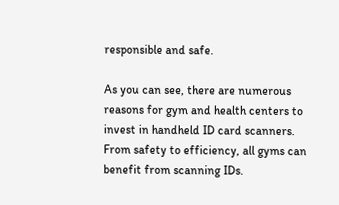responsible and safe.

As you can see, there are numerous reasons for gym and health centers to invest in handheld ID card scanners. From safety to efficiency, all gyms can benefit from scanning IDs.